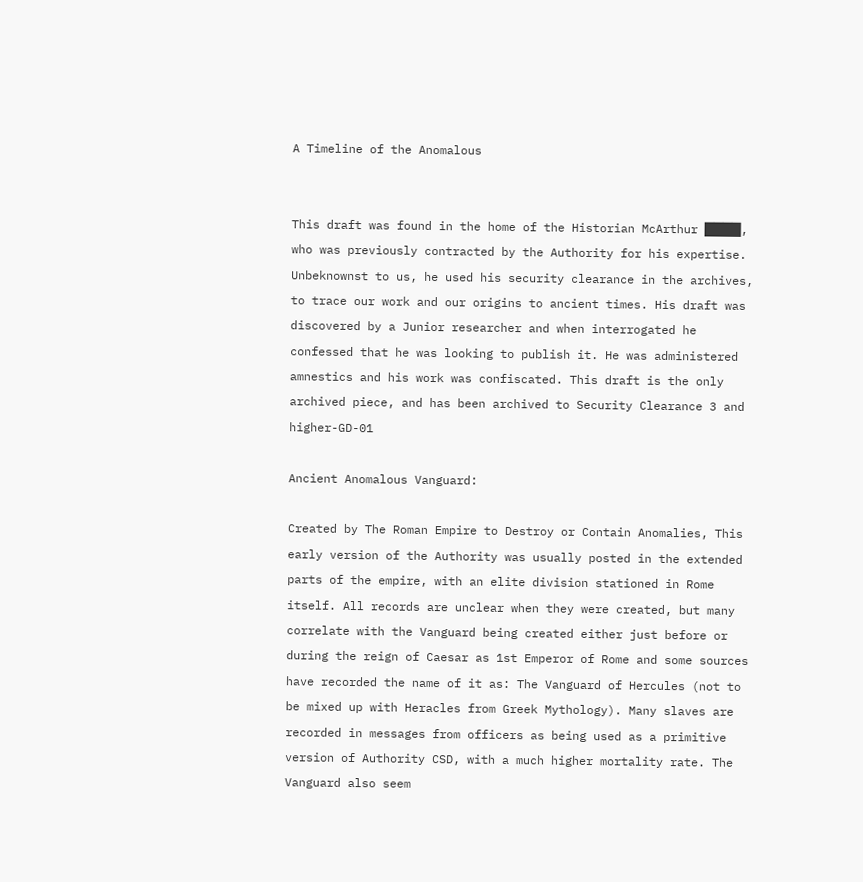A Timeline of the Anomalous


This draft was found in the home of the Historian McArthur ████, who was previously contracted by the Authority for his expertise. Unbeknownst to us, he used his security clearance in the archives, to trace our work and our origins to ancient times. His draft was discovered by a Junior researcher and when interrogated he confessed that he was looking to publish it. He was administered amnestics and his work was confiscated. This draft is the only archived piece, and has been archived to Security Clearance 3 and higher-GD-01

Ancient Anomalous Vanguard:

Created by The Roman Empire to Destroy or Contain Anomalies, This early version of the Authority was usually posted in the extended parts of the empire, with an elite division stationed in Rome itself. All records are unclear when they were created, but many correlate with the Vanguard being created either just before or during the reign of Caesar as 1st Emperor of Rome and some sources have recorded the name of it as: The Vanguard of Hercules (not to be mixed up with Heracles from Greek Mythology). Many slaves are recorded in messages from officers as being used as a primitive version of Authority CSD, with a much higher mortality rate. The Vanguard also seem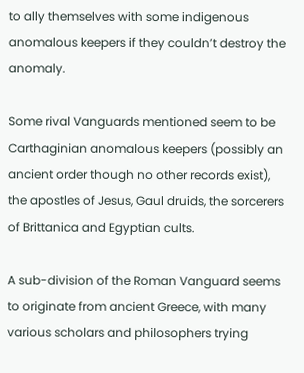to ally themselves with some indigenous anomalous keepers if they couldn’t destroy the anomaly.

Some rival Vanguards mentioned seem to be Carthaginian anomalous keepers (possibly an ancient order though no other records exist), the apostles of Jesus, Gaul druids, the sorcerers of Brittanica and Egyptian cults.

A sub-division of the Roman Vanguard seems to originate from ancient Greece, with many various scholars and philosophers trying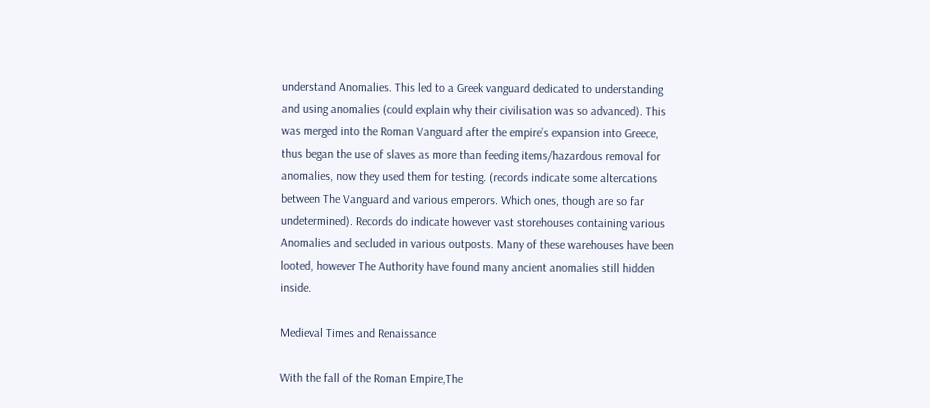understand Anomalies. This led to a Greek vanguard dedicated to understanding and using anomalies (could explain why their civilisation was so advanced). This was merged into the Roman Vanguard after the empire’s expansion into Greece, thus began the use of slaves as more than feeding items/hazardous removal for anomalies, now they used them for testing. (records indicate some altercations between The Vanguard and various emperors. Which ones, though are so far undetermined). Records do indicate however vast storehouses containing various Anomalies and secluded in various outposts. Many of these warehouses have been looted, however The Authority have found many ancient anomalies still hidden inside.

Medieval Times and Renaissance

With the fall of the Roman Empire,The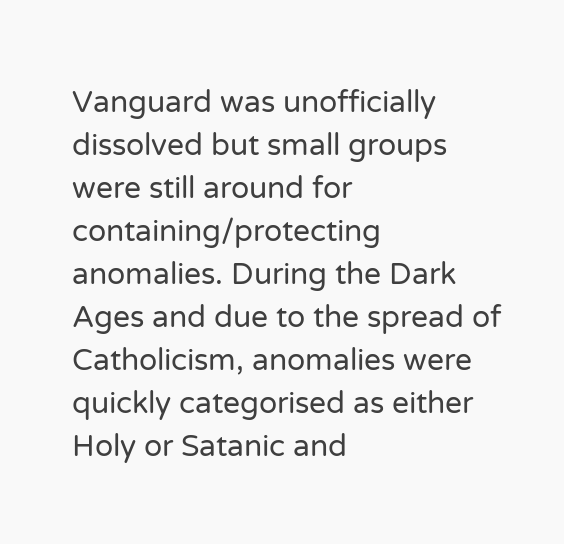Vanguard was unofficially dissolved but small groups were still around for containing/protecting anomalies. During the Dark Ages and due to the spread of Catholicism, anomalies were quickly categorised as either Holy or Satanic and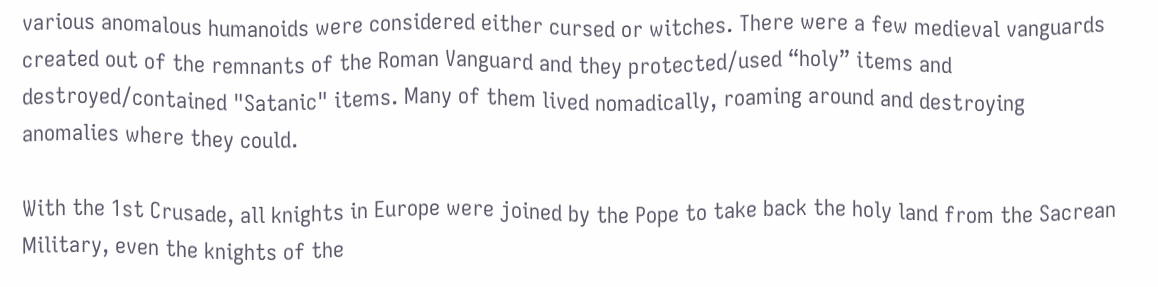various anomalous humanoids were considered either cursed or witches. There were a few medieval vanguards created out of the remnants of the Roman Vanguard and they protected/used “holy” items and destroyed/contained "Satanic" items. Many of them lived nomadically, roaming around and destroying anomalies where they could.

With the 1st Crusade, all knights in Europe were joined by the Pope to take back the holy land from the Sacrean Military, even the knights of the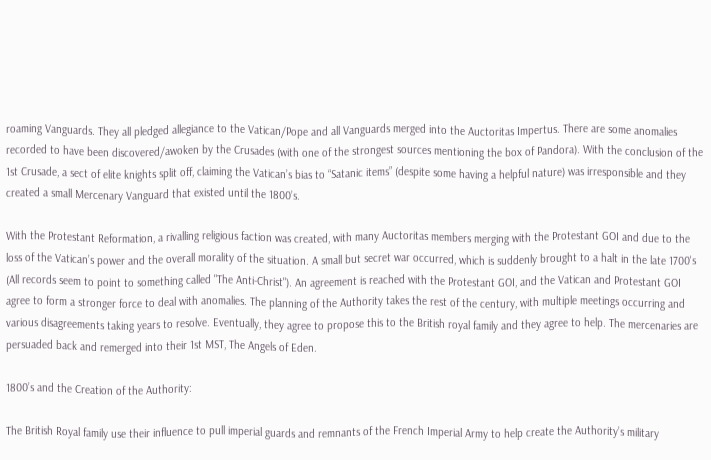roaming Vanguards. They all pledged allegiance to the Vatican/Pope and all Vanguards merged into the Auctoritas Impertus. There are some anomalies recorded to have been discovered/awoken by the Crusades (with one of the strongest sources mentioning the box of Pandora). With the conclusion of the 1st Crusade, a sect of elite knights split off, claiming the Vatican’s bias to “Satanic items” (despite some having a helpful nature) was irresponsible and they created a small Mercenary Vanguard that existed until the 1800’s.

With the Protestant Reformation, a rivalling religious faction was created, with many Auctoritas members merging with the Protestant GOI and due to the loss of the Vatican’s power and the overall morality of the situation. A small but secret war occurred, which is suddenly brought to a halt in the late 1700's (All records seem to point to something called "The Anti-Christ"). An agreement is reached with the Protestant GOI, and the Vatican and Protestant GOI agree to form a stronger force to deal with anomalies. The planning of the Authority takes the rest of the century, with multiple meetings occurring and various disagreements taking years to resolve. Eventually, they agree to propose this to the British royal family and they agree to help. The mercenaries are persuaded back and remerged into their 1st MST, The Angels of Eden.

1800’s and the Creation of the Authority:

The British Royal family use their influence to pull imperial guards and remnants of the French Imperial Army to help create the Authority’s military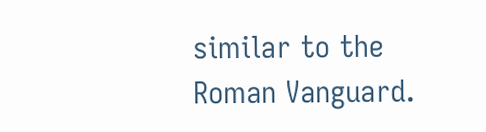similar to the Roman Vanguard.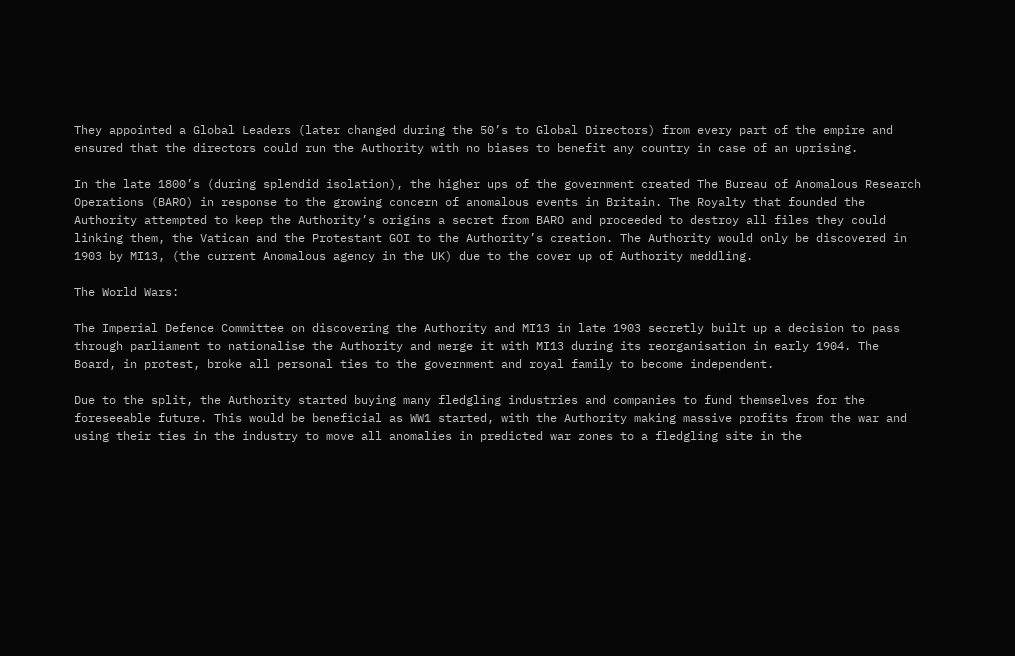They appointed a Global Leaders (later changed during the 50’s to Global Directors) from every part of the empire and ensured that the directors could run the Authority with no biases to benefit any country in case of an uprising.

In the late 1800’s (during splendid isolation), the higher ups of the government created The Bureau of Anomalous Research Operations (BARO) in response to the growing concern of anomalous events in Britain. The Royalty that founded the Authority attempted to keep the Authority’s origins a secret from BARO and proceeded to destroy all files they could linking them, the Vatican and the Protestant GOI to the Authority’s creation. The Authority would only be discovered in 1903 by MI13, (the current Anomalous agency in the UK) due to the cover up of Authority meddling.

The World Wars:

The Imperial Defence Committee on discovering the Authority and MI13 in late 1903 secretly built up a decision to pass through parliament to nationalise the Authority and merge it with MI13 during its reorganisation in early 1904. The Board, in protest, broke all personal ties to the government and royal family to become independent.

Due to the split, the Authority started buying many fledgling industries and companies to fund themselves for the foreseeable future. This would be beneficial as WW1 started, with the Authority making massive profits from the war and using their ties in the industry to move all anomalies in predicted war zones to a fledgling site in the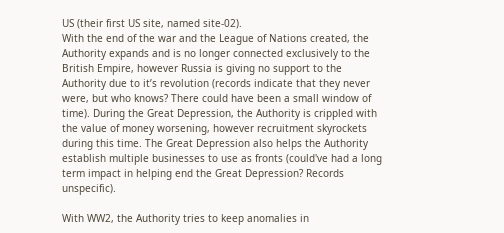US (their first US site, named site-02).
With the end of the war and the League of Nations created, the Authority expands and is no longer connected exclusively to the British Empire, however Russia is giving no support to the Authority due to it’s revolution (records indicate that they never were, but who knows? There could have been a small window of time). During the Great Depression, the Authority is crippled with the value of money worsening, however recruitment skyrockets during this time. The Great Depression also helps the Authority establish multiple businesses to use as fronts (could've had a long term impact in helping end the Great Depression? Records unspecific).

With WW2, the Authority tries to keep anomalies in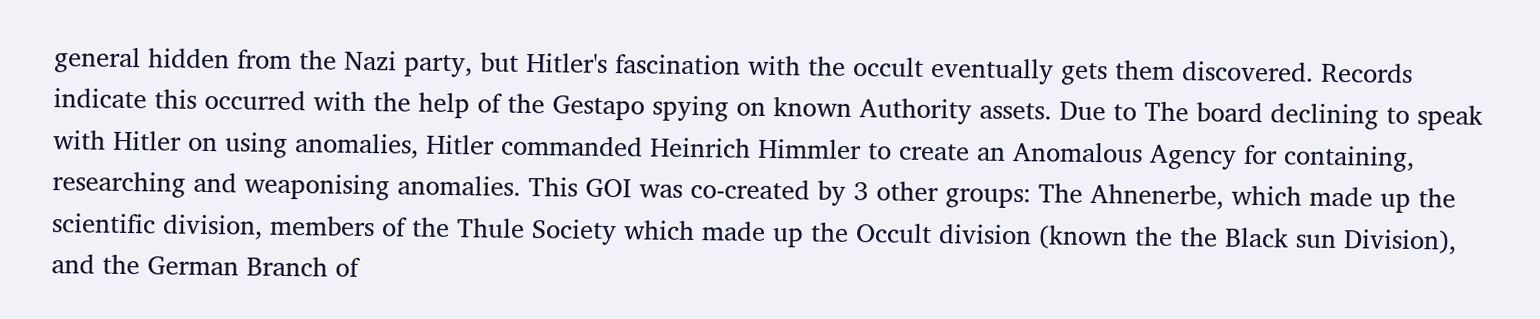general hidden from the Nazi party, but Hitler's fascination with the occult eventually gets them discovered. Records indicate this occurred with the help of the Gestapo spying on known Authority assets. Due to The board declining to speak with Hitler on using anomalies, Hitler commanded Heinrich Himmler to create an Anomalous Agency for containing, researching and weaponising anomalies. This GOI was co-created by 3 other groups: The Ahnenerbe, which made up the scientific division, members of the Thule Society which made up the Occult division (known the the Black sun Division), and the German Branch of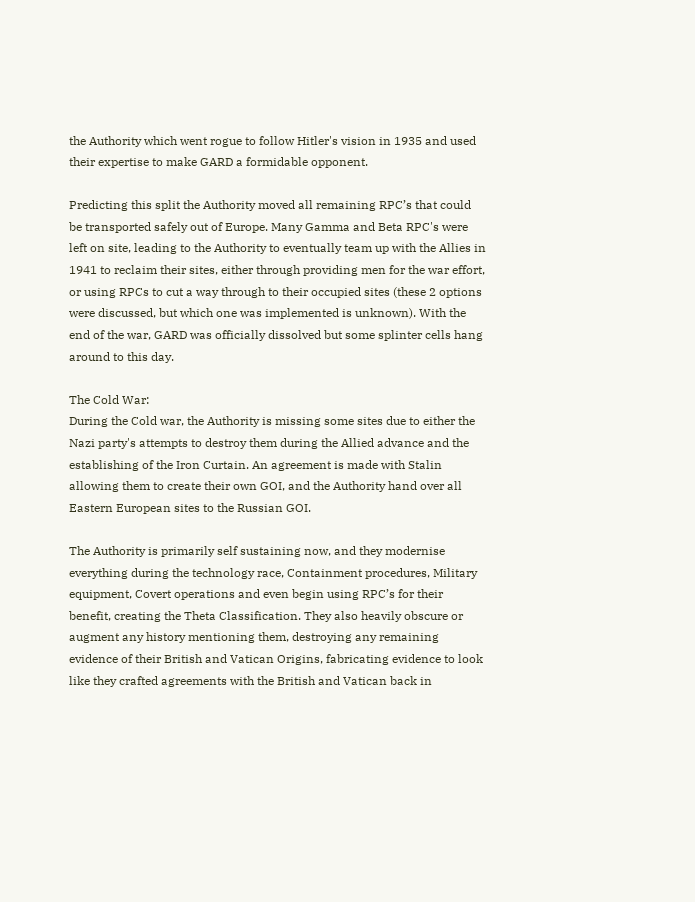the Authority which went rogue to follow Hitler's vision in 1935 and used their expertise to make GARD a formidable opponent.

Predicting this split the Authority moved all remaining RPC’s that could be transported safely out of Europe. Many Gamma and Beta RPC's were left on site, leading to the Authority to eventually team up with the Allies in 1941 to reclaim their sites, either through providing men for the war effort, or using RPCs to cut a way through to their occupied sites (these 2 options were discussed, but which one was implemented is unknown). With the end of the war, GARD was officially dissolved but some splinter cells hang around to this day.

The Cold War:
During the Cold war, the Authority is missing some sites due to either the Nazi party's attempts to destroy them during the Allied advance and the establishing of the Iron Curtain. An agreement is made with Stalin allowing them to create their own GOI, and the Authority hand over all Eastern European sites to the Russian GOI.

The Authority is primarily self sustaining now, and they modernise everything during the technology race, Containment procedures, Military equipment, Covert operations and even begin using RPC’s for their benefit, creating the Theta Classification. They also heavily obscure or augment any history mentioning them, destroying any remaining evidence of their British and Vatican Origins, fabricating evidence to look like they crafted agreements with the British and Vatican back in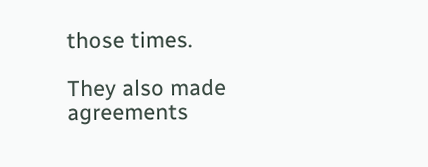those times.

They also made agreements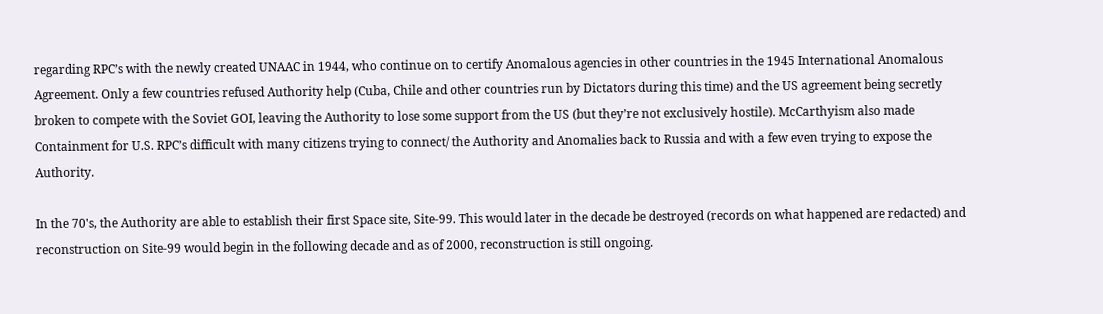regarding RPC’s with the newly created UNAAC in 1944, who continue on to certify Anomalous agencies in other countries in the 1945 International Anomalous Agreement. Only a few countries refused Authority help (Cuba, Chile and other countries run by Dictators during this time) and the US agreement being secretly broken to compete with the Soviet GOI, leaving the Authority to lose some support from the US (but they’re not exclusively hostile). McCarthyism also made Containment for U.S. RPC’s difficult with many citizens trying to connect/ the Authority and Anomalies back to Russia and with a few even trying to expose the Authority.

In the 70's, the Authority are able to establish their first Space site, Site-99. This would later in the decade be destroyed (records on what happened are redacted) and reconstruction on Site-99 would begin in the following decade and as of 2000, reconstruction is still ongoing.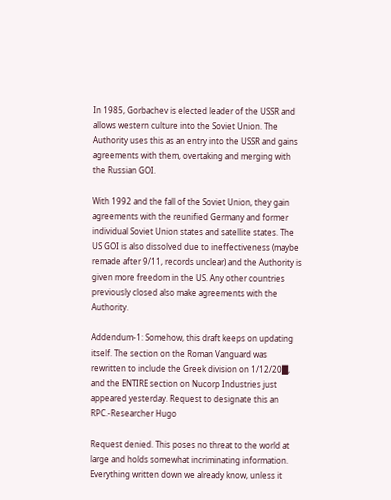In 1985, Gorbachev is elected leader of the USSR and allows western culture into the Soviet Union. The Authority uses this as an entry into the USSR and gains agreements with them, overtaking and merging with the Russian GOI.

With 1992 and the fall of the Soviet Union, they gain agreements with the reunified Germany and former individual Soviet Union states and satellite states. The US GOI is also dissolved due to ineffectiveness (maybe remade after 9/11, records unclear) and the Authority is given more freedom in the US. Any other countries previously closed also make agreements with the Authority.

Addendum-1: Somehow, this draft keeps on updating itself. The section on the Roman Vanguard was rewritten to include the Greek division on 1/12/20█, and the ENTIRE section on Nucorp Industries just appeared yesterday. Request to designate this an RPC.-Researcher Hugo

Request denied. This poses no threat to the world at large and holds somewhat incriminating information. Everything written down we already know, unless it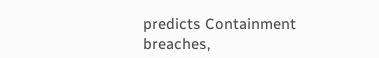predicts Containment breaches,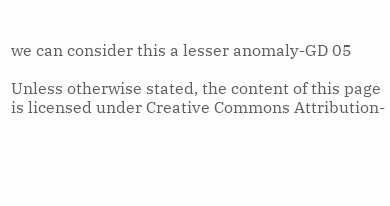we can consider this a lesser anomaly-GD 05

Unless otherwise stated, the content of this page is licensed under Creative Commons Attribution-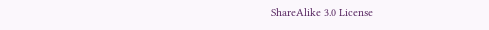ShareAlike 3.0 License